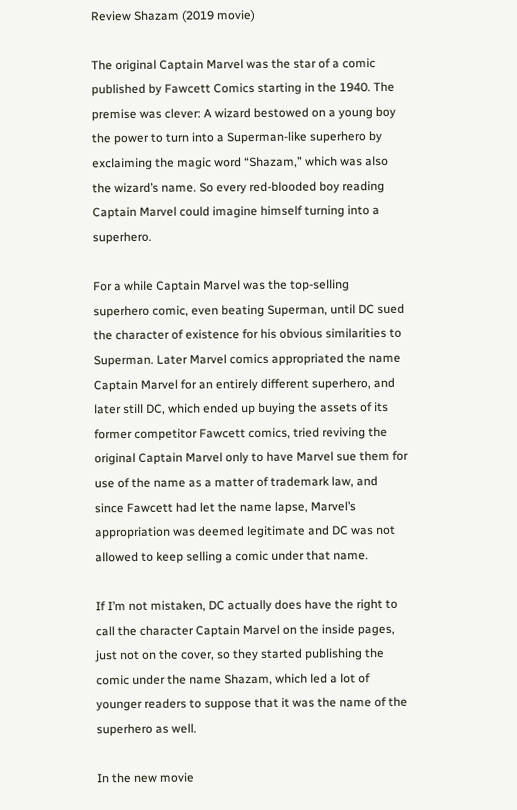Review Shazam (2019 movie)

The original Captain Marvel was the star of a comic published by Fawcett Comics starting in the 1940. The premise was clever: A wizard bestowed on a young boy the power to turn into a Superman-like superhero by exclaiming the magic word “Shazam,” which was also the wizard’s name. So every red-blooded boy reading Captain Marvel could imagine himself turning into a superhero.

For a while Captain Marvel was the top-selling superhero comic, even beating Superman, until DC sued the character of existence for his obvious similarities to Superman. Later Marvel comics appropriated the name Captain Marvel for an entirely different superhero, and later still DC, which ended up buying the assets of its former competitor Fawcett comics, tried reviving the original Captain Marvel only to have Marvel sue them for use of the name as a matter of trademark law, and since Fawcett had let the name lapse, Marvel’s appropriation was deemed legitimate and DC was not allowed to keep selling a comic under that name.

If I’m not mistaken, DC actually does have the right to call the character Captain Marvel on the inside pages, just not on the cover, so they started publishing the comic under the name Shazam, which led a lot of younger readers to suppose that it was the name of the superhero as well.

In the new movie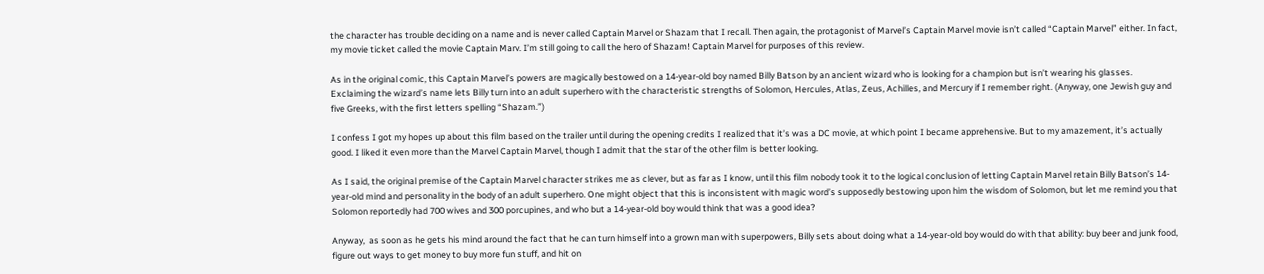the character has trouble deciding on a name and is never called Captain Marvel or Shazam that I recall. Then again, the protagonist of Marvel’s Captain Marvel movie isn’t called “Captain Marvel” either. In fact, my movie ticket called the movie Captain Marv. I’m still going to call the hero of Shazam! Captain Marvel for purposes of this review.

As in the original comic, this Captain Marvel’s powers are magically bestowed on a 14-year-old boy named Billy Batson by an ancient wizard who is looking for a champion but isn’t wearing his glasses. Exclaiming the wizard’s name lets Billy turn into an adult superhero with the characteristic strengths of Solomon, Hercules, Atlas, Zeus, Achilles, and Mercury if I remember right. (Anyway, one Jewish guy and five Greeks, with the first letters spelling “Shazam.”)

I confess I got my hopes up about this film based on the trailer until during the opening credits I realized that it’s was a DC movie, at which point I became apprehensive. But to my amazement, it’s actually good. I liked it even more than the Marvel Captain Marvel, though I admit that the star of the other film is better looking.

As I said, the original premise of the Captain Marvel character strikes me as clever, but as far as I know, until this film nobody took it to the logical conclusion of letting Captain Marvel retain Billy Batson’s 14-year-old mind and personality in the body of an adult superhero. One might object that this is inconsistent with magic word’s supposedly bestowing upon him the wisdom of Solomon, but let me remind you that Solomon reportedly had 700 wives and 300 porcupines, and who but a 14-year-old boy would think that was a good idea?

Anyway,  as soon as he gets his mind around the fact that he can turn himself into a grown man with superpowers, Billy sets about doing what a 14-year-old boy would do with that ability: buy beer and junk food, figure out ways to get money to buy more fun stuff, and hit on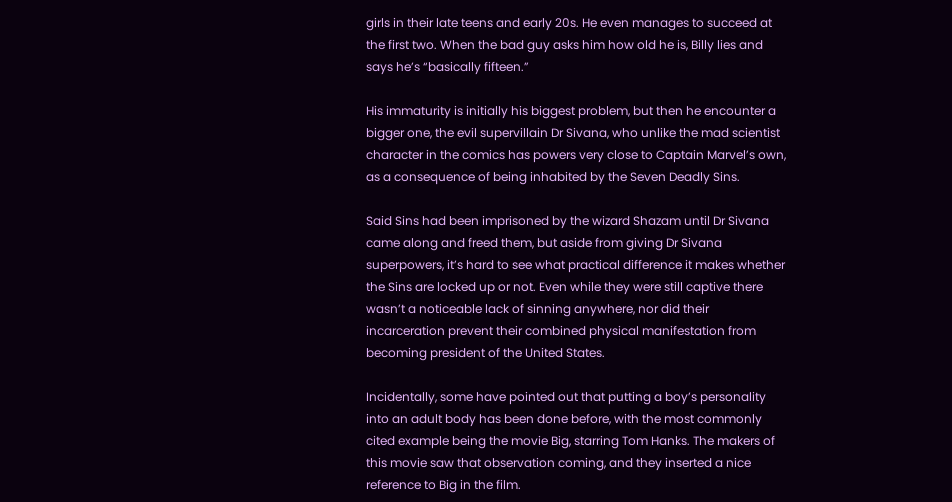girls in their late teens and early 20s. He even manages to succeed at the first two. When the bad guy asks him how old he is, Billy lies and says he’s “basically fifteen.”

His immaturity is initially his biggest problem, but then he encounter a bigger one, the evil supervillain Dr Sivana, who unlike the mad scientist character in the comics has powers very close to Captain Marvel’s own, as a consequence of being inhabited by the Seven Deadly Sins.

Said Sins had been imprisoned by the wizard Shazam until Dr Sivana came along and freed them, but aside from giving Dr Sivana superpowers, it’s hard to see what practical difference it makes whether the Sins are locked up or not. Even while they were still captive there wasn’t a noticeable lack of sinning anywhere, nor did their incarceration prevent their combined physical manifestation from becoming president of the United States.

Incidentally, some have pointed out that putting a boy’s personality into an adult body has been done before, with the most commonly cited example being the movie Big, starring Tom Hanks. The makers of this movie saw that observation coming, and they inserted a nice reference to Big in the film.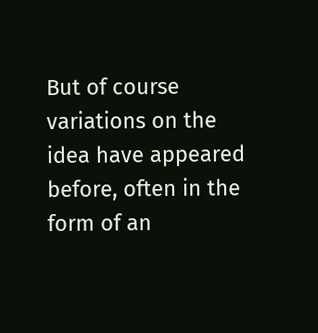But of course variations on the idea have appeared before, often in the form of an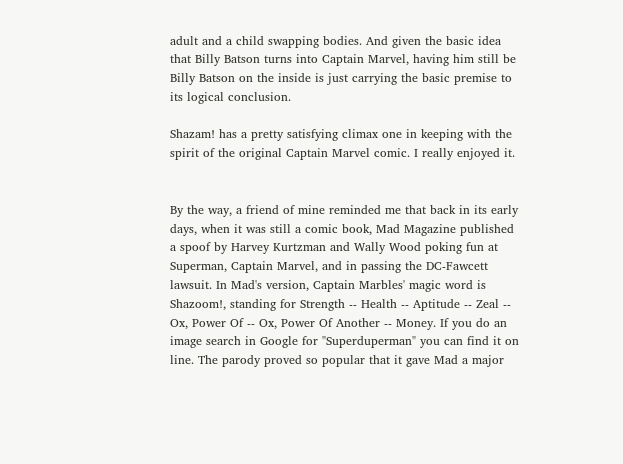adult and a child swapping bodies. And given the basic idea that Billy Batson turns into Captain Marvel, having him still be Billy Batson on the inside is just carrying the basic premise to its logical conclusion.

Shazam! has a pretty satisfying climax one in keeping with the spirit of the original Captain Marvel comic. I really enjoyed it.


By the way, a friend of mine reminded me that back in its early days, when it was still a comic book, Mad Magazine published a spoof by Harvey Kurtzman and Wally Wood poking fun at Superman, Captain Marvel, and in passing the DC-Fawcett lawsuit. In Mad's version, Captain Marbles' magic word is Shazoom!, standing for Strength -- Health -- Aptitude -- Zeal -- Ox, Power Of -- Ox, Power Of Another -- Money. If you do an image search in Google for "Superduperman" you can find it on line. The parody proved so popular that it gave Mad a major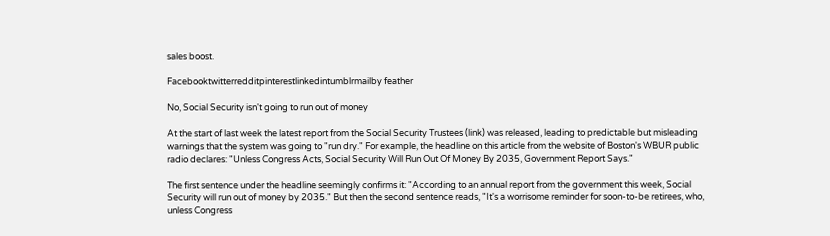sales boost.

Facebooktwitterredditpinterestlinkedintumblrmailby feather

No, Social Security isn't going to run out of money

At the start of last week the latest report from the Social Security Trustees (link) was released, leading to predictable but misleading warnings that the system was going to "run dry." For example, the headline on this article from the website of Boston's WBUR public radio declares: "Unless Congress Acts, Social Security Will Run Out Of Money By 2035, Government Report Says."

The first sentence under the headline seemingly confirms it: "According to an annual report from the government this week, Social Security will run out of money by 2035." But then the second sentence reads, "It's a worrisome reminder for soon-to-be retirees, who, unless Congress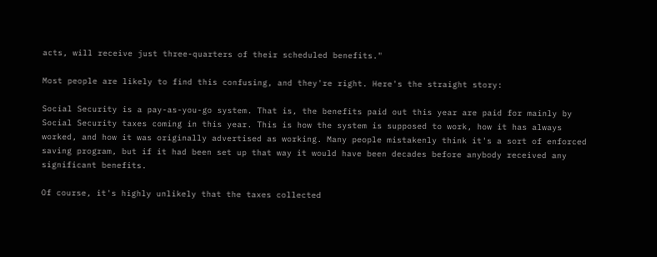acts, will receive just three-quarters of their scheduled benefits."

Most people are likely to find this confusing, and they're right. Here's the straight story:

Social Security is a pay-as-you-go system. That is, the benefits paid out this year are paid for mainly by Social Security taxes coming in this year. This is how the system is supposed to work, how it has always worked, and how it was originally advertised as working. Many people mistakenly think it's a sort of enforced saving program, but if it had been set up that way it would have been decades before anybody received any significant benefits.

Of course, it's highly unlikely that the taxes collected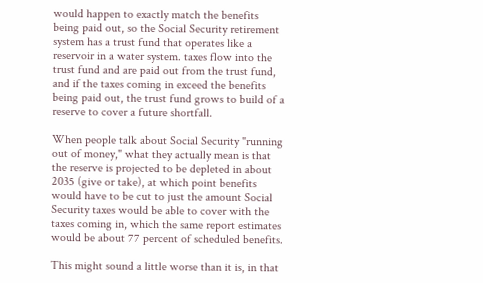would happen to exactly match the benefits being paid out, so the Social Security retirement system has a trust fund that operates like a reservoir in a water system. taxes flow into the trust fund and are paid out from the trust fund, and if the taxes coming in exceed the benefits being paid out, the trust fund grows to build of a reserve to cover a future shortfall.

When people talk about Social Security "running out of money," what they actually mean is that the reserve is projected to be depleted in about 2035 (give or take), at which point benefits would have to be cut to just the amount Social Security taxes would be able to cover with the taxes coming in, which the same report estimates would be about 77 percent of scheduled benefits.

This might sound a little worse than it is, in that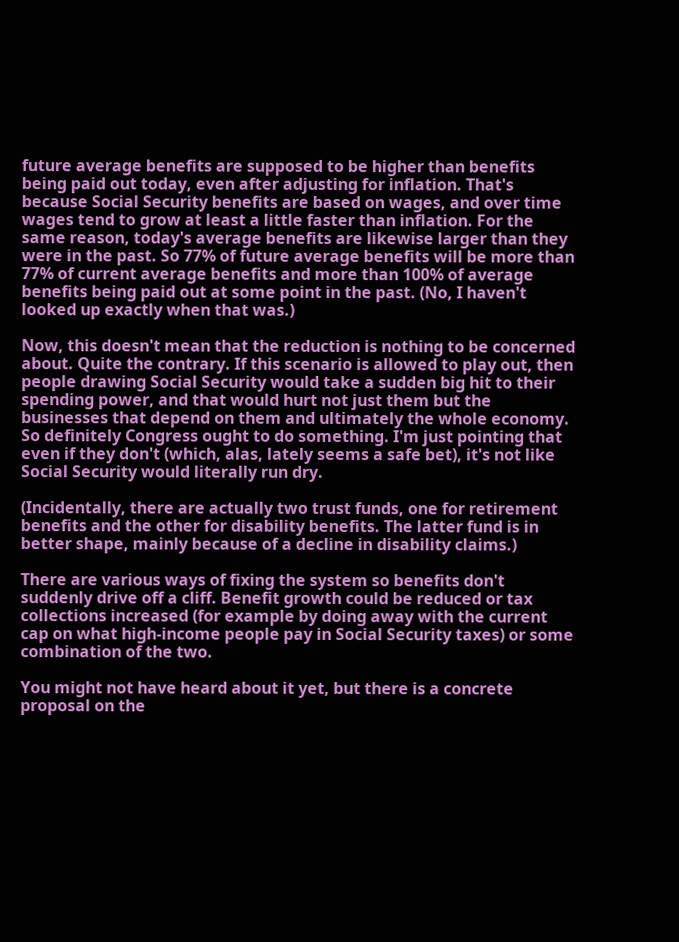future average benefits are supposed to be higher than benefits being paid out today, even after adjusting for inflation. That's because Social Security benefits are based on wages, and over time wages tend to grow at least a little faster than inflation. For the same reason, today's average benefits are likewise larger than they were in the past. So 77% of future average benefits will be more than 77% of current average benefits and more than 100% of average benefits being paid out at some point in the past. (No, I haven't looked up exactly when that was.)

Now, this doesn't mean that the reduction is nothing to be concerned about. Quite the contrary. If this scenario is allowed to play out, then people drawing Social Security would take a sudden big hit to their spending power, and that would hurt not just them but the businesses that depend on them and ultimately the whole economy. So definitely Congress ought to do something. I'm just pointing that even if they don't (which, alas, lately seems a safe bet), it's not like Social Security would literally run dry.

(Incidentally, there are actually two trust funds, one for retirement benefits and the other for disability benefits. The latter fund is in better shape, mainly because of a decline in disability claims.)

There are various ways of fixing the system so benefits don't suddenly drive off a cliff. Benefit growth could be reduced or tax collections increased (for example by doing away with the current cap on what high-income people pay in Social Security taxes) or some combination of the two.

You might not have heard about it yet, but there is a concrete proposal on the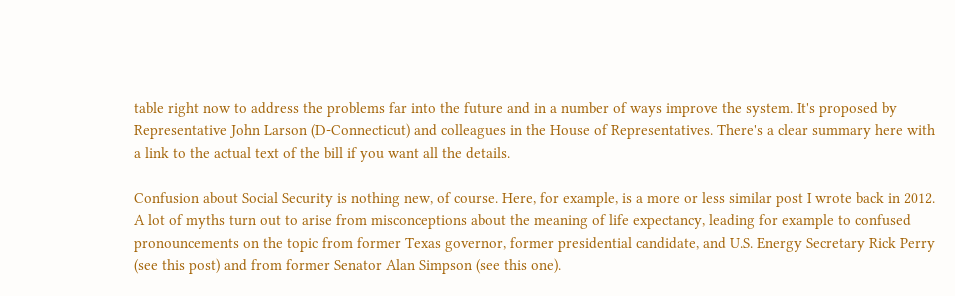table right now to address the problems far into the future and in a number of ways improve the system. It's proposed by Representative John Larson (D-Connecticut) and colleagues in the House of Representatives. There's a clear summary here with a link to the actual text of the bill if you want all the details.

Confusion about Social Security is nothing new, of course. Here, for example, is a more or less similar post I wrote back in 2012. A lot of myths turn out to arise from misconceptions about the meaning of life expectancy, leading for example to confused pronouncements on the topic from former Texas governor, former presidential candidate, and U.S. Energy Secretary Rick Perry (see this post) and from former Senator Alan Simpson (see this one).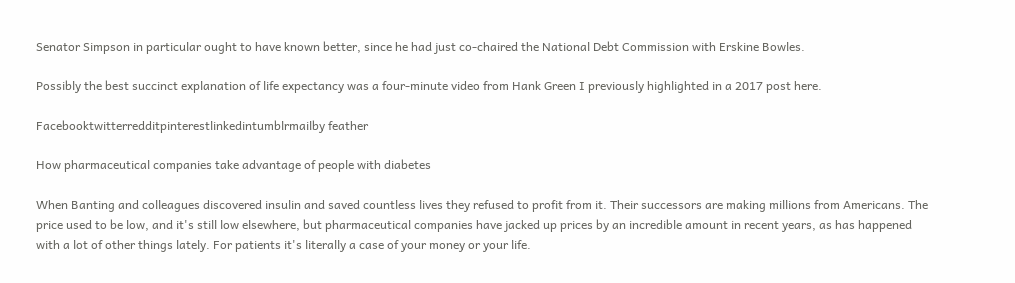Senator Simpson in particular ought to have known better, since he had just co-chaired the National Debt Commission with Erskine Bowles.

Possibly the best succinct explanation of life expectancy was a four-minute video from Hank Green I previously highlighted in a 2017 post here.

Facebooktwitterredditpinterestlinkedintumblrmailby feather

How pharmaceutical companies take advantage of people with diabetes

When Banting and colleagues discovered insulin and saved countless lives they refused to profit from it. Their successors are making millions from Americans. The price used to be low, and it's still low elsewhere, but pharmaceutical companies have jacked up prices by an incredible amount in recent years, as has happened with a lot of other things lately. For patients it's literally a case of your money or your life.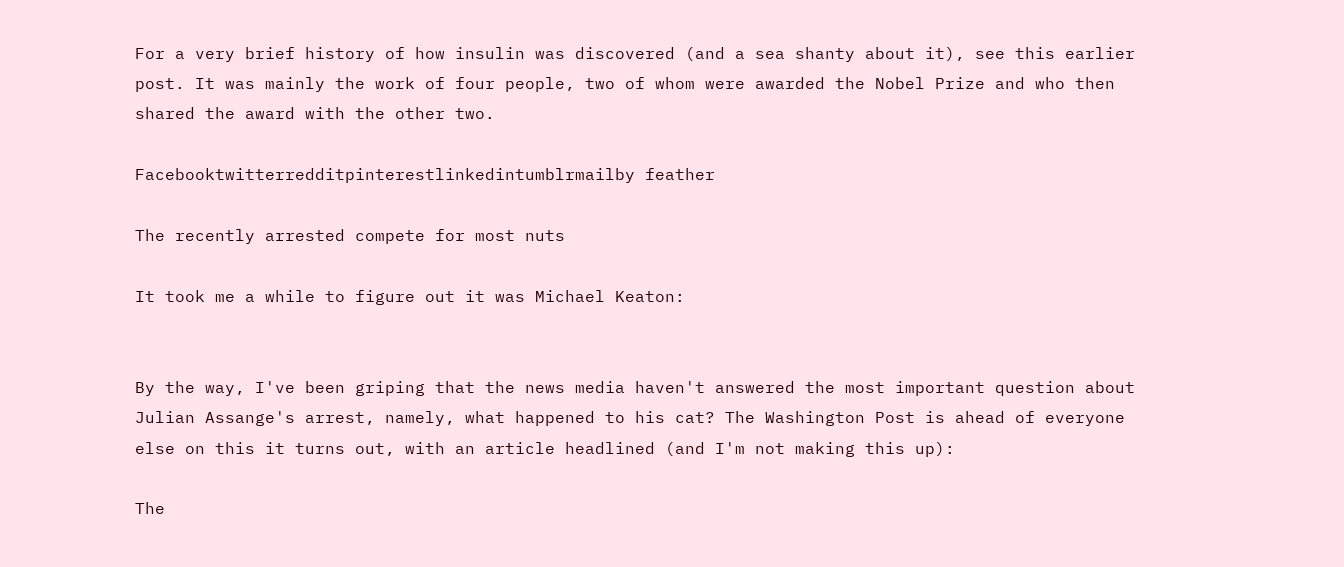For a very brief history of how insulin was discovered (and a sea shanty about it), see this earlier post. It was mainly the work of four people, two of whom were awarded the Nobel Prize and who then shared the award with the other two.

Facebooktwitterredditpinterestlinkedintumblrmailby feather

The recently arrested compete for most nuts

It took me a while to figure out it was Michael Keaton:


By the way, I've been griping that the news media haven't answered the most important question about Julian Assange's arrest, namely, what happened to his cat? The Washington Post is ahead of everyone else on this it turns out, with an article headlined (and I'm not making this up):

The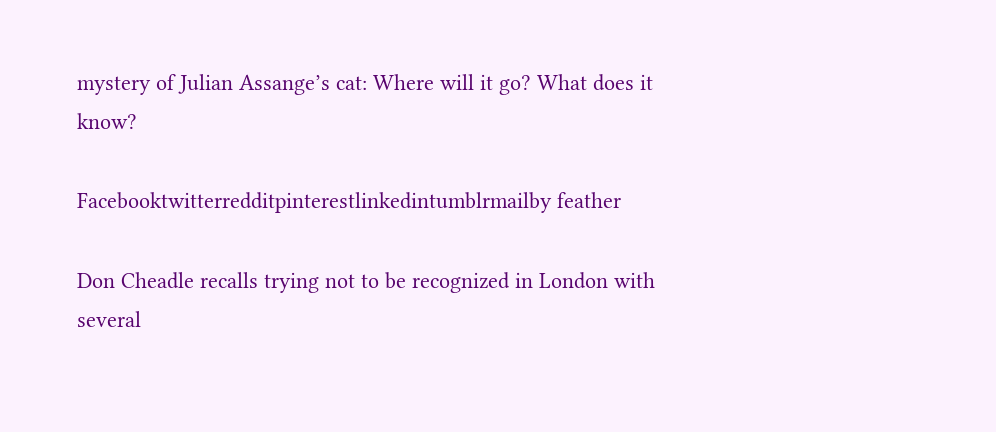mystery of Julian Assange’s cat: Where will it go? What does it know?

Facebooktwitterredditpinterestlinkedintumblrmailby feather

Don Cheadle recalls trying not to be recognized in London with several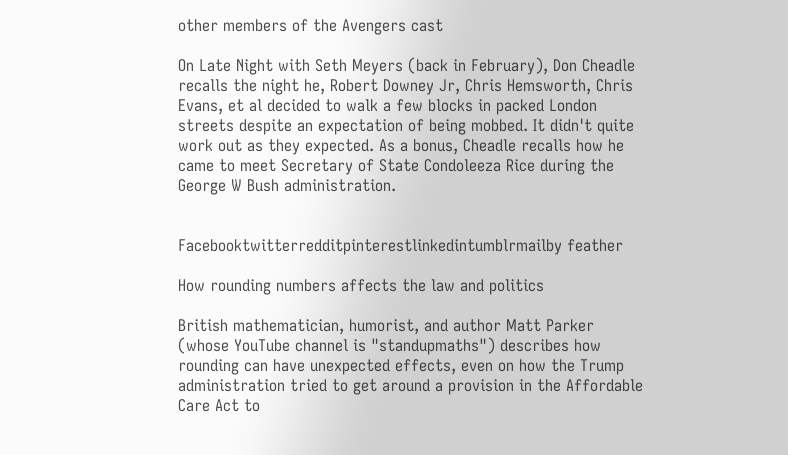other members of the Avengers cast

On Late Night with Seth Meyers (back in February), Don Cheadle recalls the night he, Robert Downey Jr, Chris Hemsworth, Chris Evans, et al decided to walk a few blocks in packed London streets despite an expectation of being mobbed. It didn't quite work out as they expected. As a bonus, Cheadle recalls how he came to meet Secretary of State Condoleeza Rice during the George W Bush administration.


Facebooktwitterredditpinterestlinkedintumblrmailby feather

How rounding numbers affects the law and politics

British mathematician, humorist, and author Matt Parker (whose YouTube channel is "standupmaths") describes how rounding can have unexpected effects, even on how the Trump administration tried to get around a provision in the Affordable Care Act to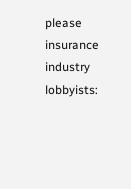please insurance industry lobbyists: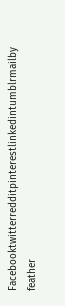Facebooktwitterredditpinterestlinkedintumblrmailby feather